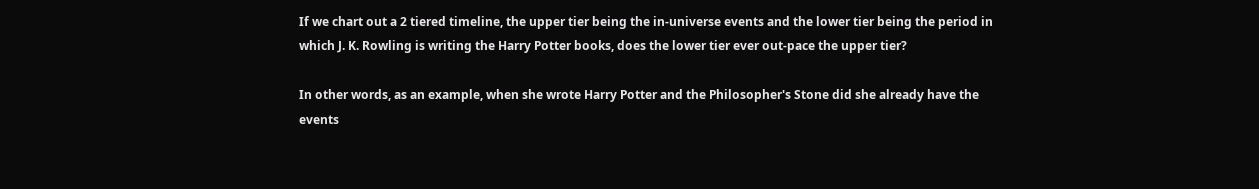If we chart out a 2 tiered timeline, the upper tier being the in-universe events and the lower tier being the period in which J. K. Rowling is writing the Harry Potter books, does the lower tier ever out-pace the upper tier?

In other words, as an example, when she wrote Harry Potter and the Philosopher's Stone did she already have the events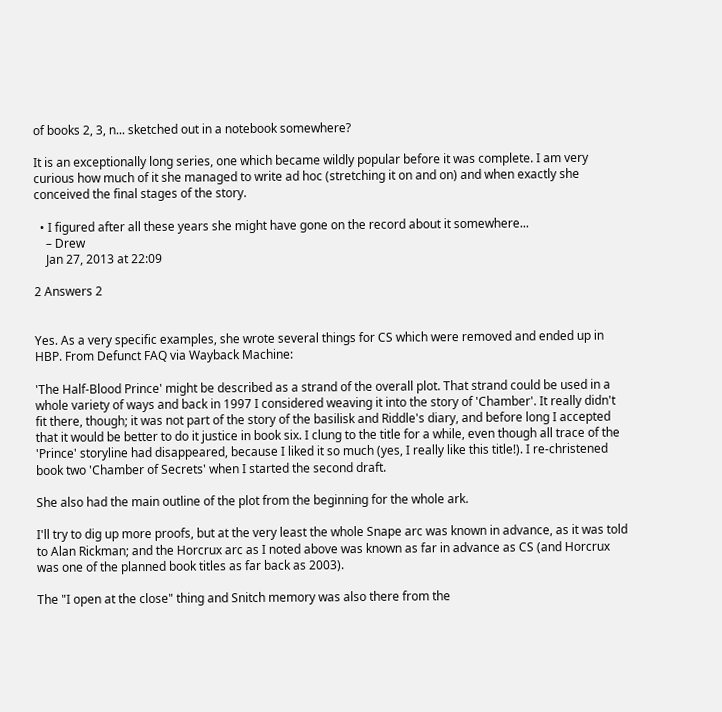of books 2, 3, n... sketched out in a notebook somewhere?

It is an exceptionally long series, one which became wildly popular before it was complete. I am very curious how much of it she managed to write ad hoc (stretching it on and on) and when exactly she conceived the final stages of the story.

  • I figured after all these years she might have gone on the record about it somewhere...
    – Drew
    Jan 27, 2013 at 22:09

2 Answers 2


Yes. As a very specific examples, she wrote several things for CS which were removed and ended up in HBP. From Defunct FAQ via Wayback Machine:

'The Half-Blood Prince' might be described as a strand of the overall plot. That strand could be used in a whole variety of ways and back in 1997 I considered weaving it into the story of 'Chamber'. It really didn't fit there, though; it was not part of the story of the basilisk and Riddle's diary, and before long I accepted that it would be better to do it justice in book six. I clung to the title for a while, even though all trace of the 'Prince' storyline had disappeared, because I liked it so much (yes, I really like this title!). I re-christened book two 'Chamber of Secrets' when I started the second draft.

She also had the main outline of the plot from the beginning for the whole ark.

I'll try to dig up more proofs, but at the very least the whole Snape arc was known in advance, as it was told to Alan Rickman; and the Horcrux arc as I noted above was known as far in advance as CS (and Horcrux was one of the planned book titles as far back as 2003).

The "I open at the close" thing and Snitch memory was also there from the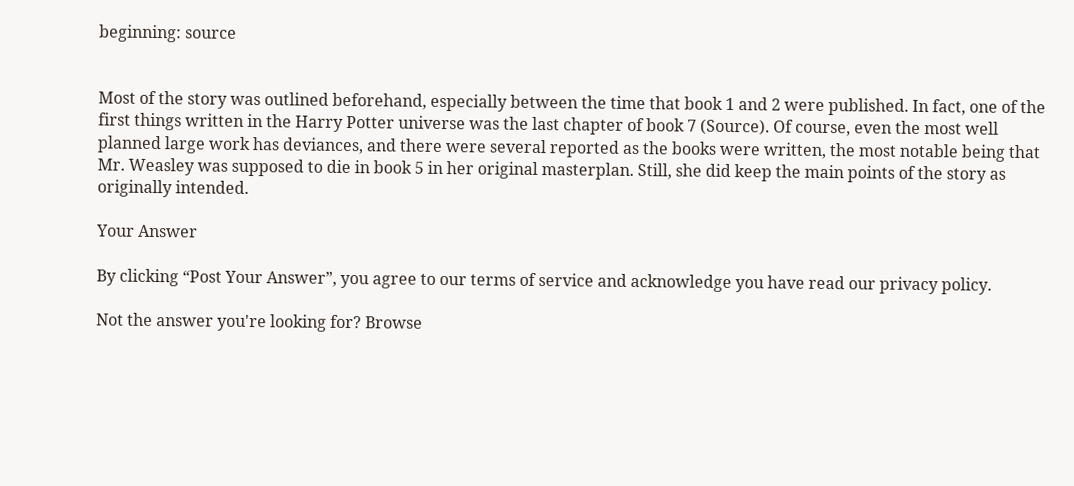beginning: source


Most of the story was outlined beforehand, especially between the time that book 1 and 2 were published. In fact, one of the first things written in the Harry Potter universe was the last chapter of book 7 (Source). Of course, even the most well planned large work has deviances, and there were several reported as the books were written, the most notable being that Mr. Weasley was supposed to die in book 5 in her original masterplan. Still, she did keep the main points of the story as originally intended.

Your Answer

By clicking “Post Your Answer”, you agree to our terms of service and acknowledge you have read our privacy policy.

Not the answer you're looking for? Browse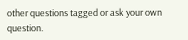other questions tagged or ask your own question.